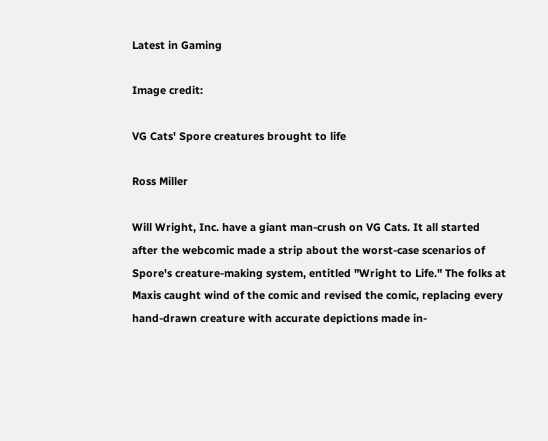Latest in Gaming

Image credit:

VG Cats' Spore creatures brought to life

Ross Miller

Will Wright, Inc. have a giant man-crush on VG Cats. It all started after the webcomic made a strip about the worst-case scenarios of Spore's creature-making system, entitled "Wright to Life." The folks at Maxis caught wind of the comic and revised the comic, replacing every hand-drawn creature with accurate depictions made in-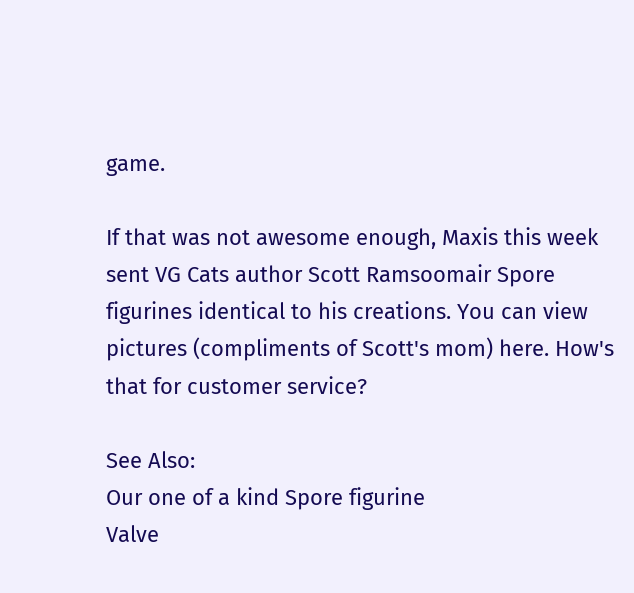game.

If that was not awesome enough, Maxis this week sent VG Cats author Scott Ramsoomair Spore figurines identical to his creations. You can view pictures (compliments of Scott's mom) here. How's that for customer service?

See Also:
Our one of a kind Spore figurine
Valve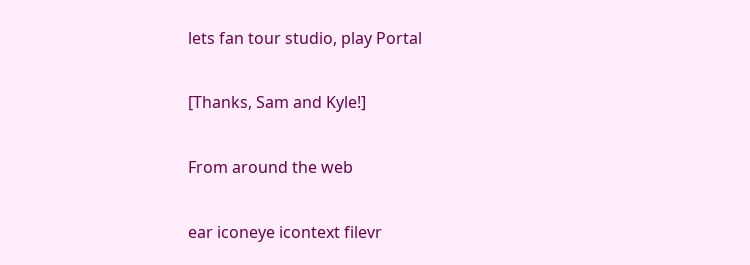lets fan tour studio, play Portal

[Thanks, Sam and Kyle!]

From around the web

ear iconeye icontext filevr